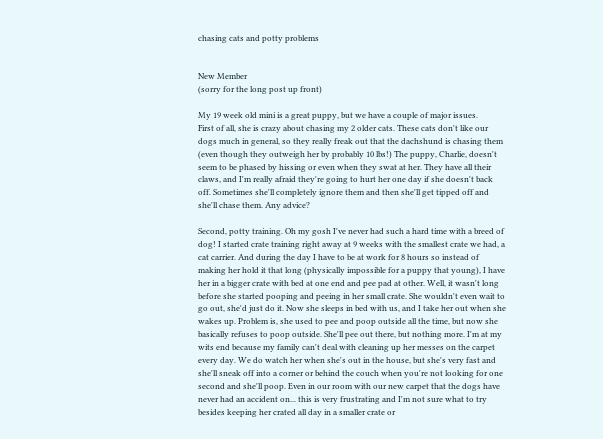chasing cats and potty problems


New Member
(sorry for the long post up front)

My 19 week old mini is a great puppy, but we have a couple of major issues.
First of all, she is crazy about chasing my 2 older cats. These cats don't like our dogs much in general, so they really freak out that the dachshund is chasing them (even though they outweigh her by probably 10 lbs!) The puppy, Charlie, doesn't seem to be phased by hissing or even when they swat at her. They have all their claws, and I'm really afraid they're going to hurt her one day if she doesn't back off. Sometimes she'll completely ignore them and then she'll get tipped off and she'll chase them. Any advice?

Second, potty training. Oh my gosh I've never had such a hard time with a breed of dog! I started crate training right away at 9 weeks with the smallest crate we had, a cat carrier. And during the day I have to be at work for 8 hours so instead of making her hold it that long (physically impossible for a puppy that young), I have her in a bigger crate with bed at one end and pee pad at other. Well, it wasn't long before she started pooping and peeing in her small crate. She wouldn't even wait to go out, she'd just do it. Now she sleeps in bed with us, and I take her out when she wakes up. Problem is, she used to pee and poop outside all the time, but now she basically refuses to poop outside. She'll pee out there, but nothing more. I'm at my wits end because my family can't deal with cleaning up her messes on the carpet every day. We do watch her when she's out in the house, but she's very fast and she'll sneak off into a corner or behind the couch when you're not looking for one second and she'll poop. Even in our room with our new carpet that the dogs have never had an accident on... this is very frustrating and I'm not sure what to try besides keeping her crated all day in a smaller crate or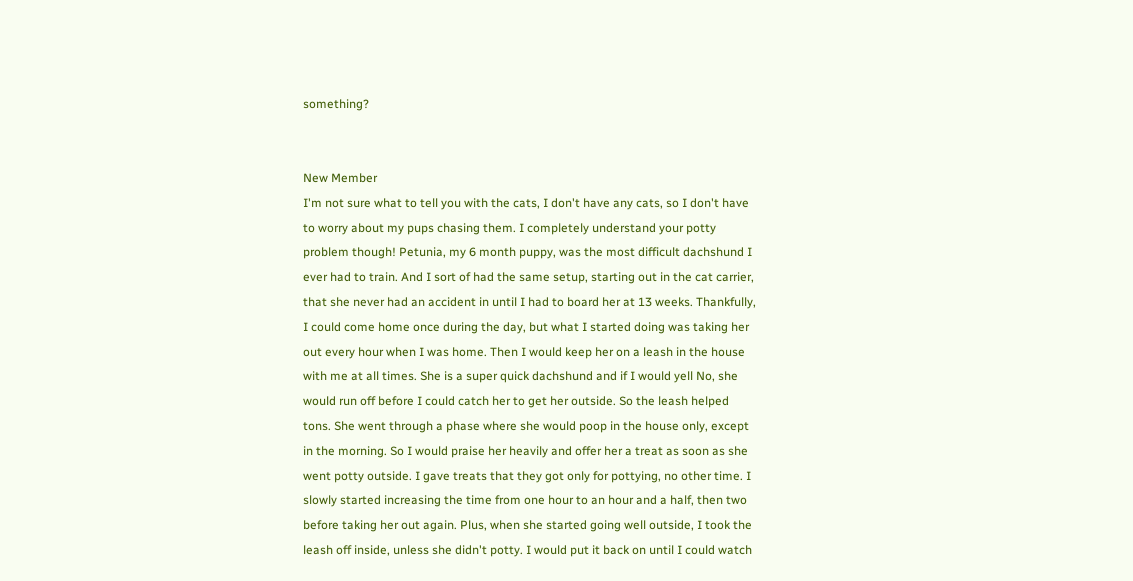something?


New Member
I'm not sure what to tell you with the cats, I don't have any cats, so I don't have to worry about my pups chasing them. I completely understand your potty problem though! Petunia, my 6 month puppy, was the most difficult dachshund I ever had to train. And I sort of had the same setup, starting out in the cat carrier, that she never had an accident in until I had to board her at 13 weeks. Thankfully, I could come home once during the day, but what I started doing was taking her out every hour when I was home. Then I would keep her on a leash in the house with me at all times. She is a super quick dachshund and if I would yell No, she would run off before I could catch her to get her outside. So the leash helped tons. She went through a phase where she would poop in the house only, except in the morning. So I would praise her heavily and offer her a treat as soon as she went potty outside. I gave treats that they got only for pottying, no other time. I slowly started increasing the time from one hour to an hour and a half, then two before taking her out again. Plus, when she started going well outside, I took the leash off inside, unless she didn't potty. I would put it back on until I could watch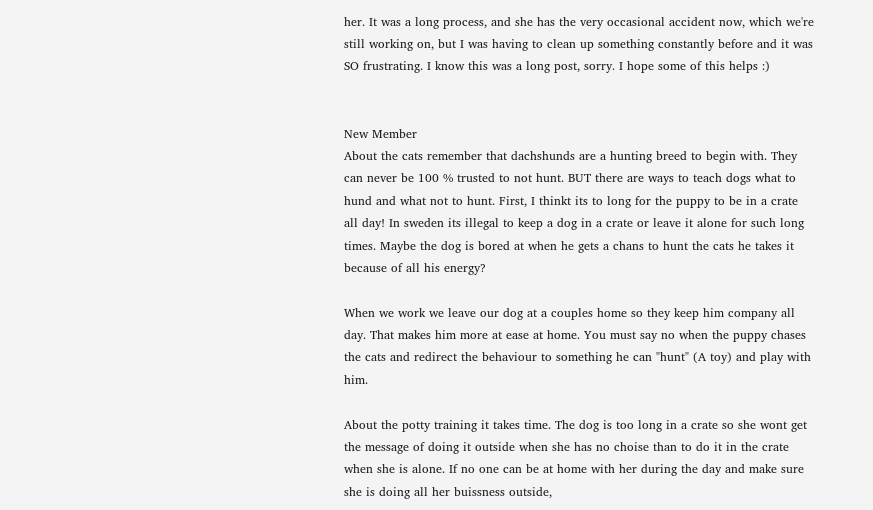her. It was a long process, and she has the very occasional accident now, which we're still working on, but I was having to clean up something constantly before and it was SO frustrating. I know this was a long post, sorry. I hope some of this helps :)


New Member
About the cats remember that dachshunds are a hunting breed to begin with. They can never be 100 % trusted to not hunt. BUT there are ways to teach dogs what to hund and what not to hunt. First, I thinkt its to long for the puppy to be in a crate all day! In sweden its illegal to keep a dog in a crate or leave it alone for such long times. Maybe the dog is bored at when he gets a chans to hunt the cats he takes it because of all his energy?

When we work we leave our dog at a couples home so they keep him company all day. That makes him more at ease at home. You must say no when the puppy chases the cats and redirect the behaviour to something he can "hunt" (A toy) and play with him.

About the potty training it takes time. The dog is too long in a crate so she wont get the message of doing it outside when she has no choise than to do it in the crate when she is alone. If no one can be at home with her during the day and make sure she is doing all her buissness outside,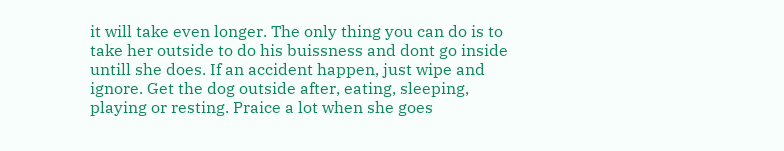it will take even longer. The only thing you can do is to take her outside to do his buissness and dont go inside untill she does. If an accident happen, just wipe and ignore. Get the dog outside after, eating, sleeping, playing or resting. Praice a lot when she goes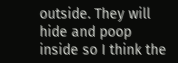outside. They will hide and poop inside so I think the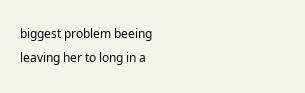biggest problem beeing leaving her to long in a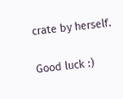crate by herself.

Good luck :)